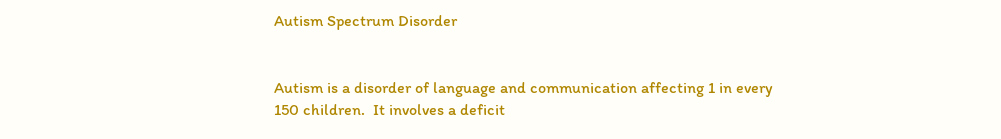Autism Spectrum Disorder


Autism is a disorder of language and communication affecting 1 in every 150 children.  It involves a deficit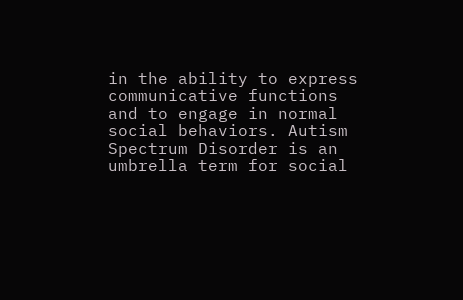in the ability to express communicative functions and to engage in normal social behaviors. Autism Spectrum Disorder is an umbrella term for social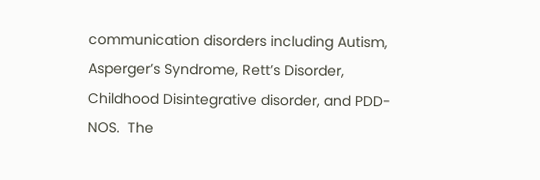communication disorders including Autism, Asperger’s Syndrome, Rett’s Disorder, Childhood Disintegrative disorder, and PDD-NOS.  The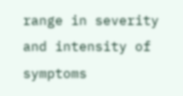range in severity and intensity of symptoms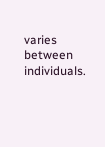varies between individuals.